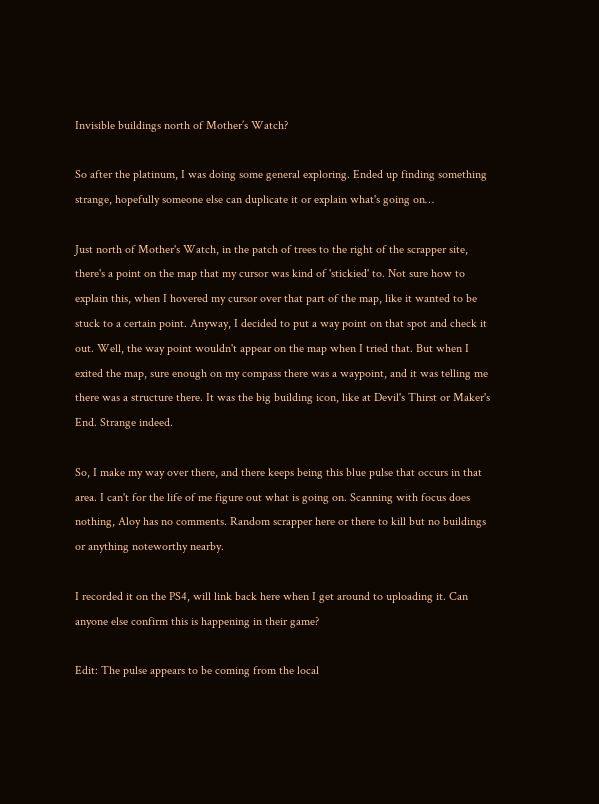Invisible buildings north of Mother’s Watch?

So after the platinum, I was doing some general exploring. Ended up finding something strange, hopefully someone else can duplicate it or explain what's going on…

Just north of Mother's Watch, in the patch of trees to the right of the scrapper site, there's a point on the map that my cursor was kind of 'stickied' to. Not sure how to explain this, when I hovered my cursor over that part of the map, like it wanted to be stuck to a certain point. Anyway, I decided to put a way point on that spot and check it out. Well, the way point wouldn't appear on the map when I tried that. But when I exited the map, sure enough on my compass there was a waypoint, and it was telling me there was a structure there. It was the big building icon, like at Devil's Thirst or Maker's End. Strange indeed.

So, I make my way over there, and there keeps being this blue pulse that occurs in that area. I can't for the life of me figure out what is going on. Scanning with focus does nothing, Aloy has no comments. Random scrapper here or there to kill but no buildings or anything noteworthy nearby.

I recorded it on the PS4, will link back here when I get around to uploading it. Can anyone else confirm this is happening in their game?

Edit: The pulse appears to be coming from the local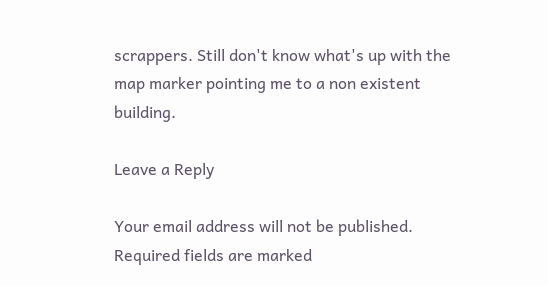scrappers. Still don't know what's up with the map marker pointing me to a non existent building.

Leave a Reply

Your email address will not be published. Required fields are marked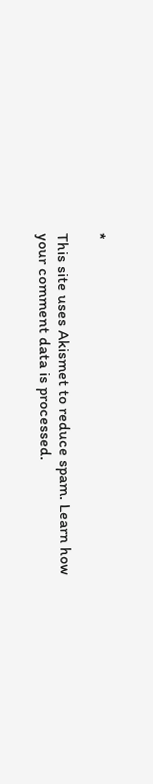*

This site uses Akismet to reduce spam. Learn how your comment data is processed.